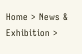Home > News & Exhibition >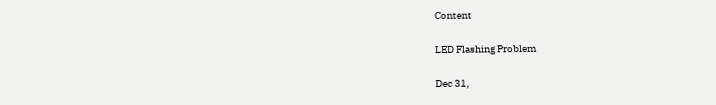Content

LED Flashing Problem

Dec 31,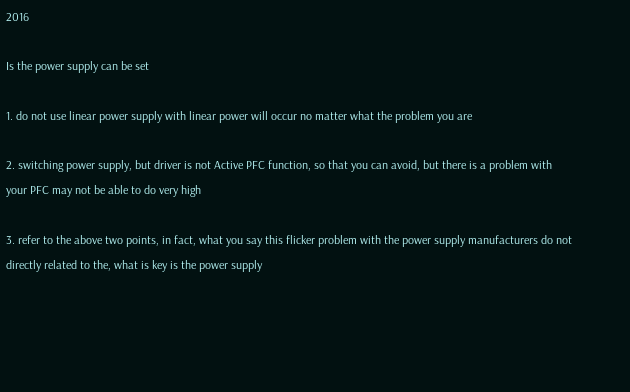2016

Is the power supply can be set

1. do not use linear power supply with linear power will occur no matter what the problem you are

2. switching power supply, but driver is not Active PFC function, so that you can avoid, but there is a problem with your PFC may not be able to do very high

3. refer to the above two points, in fact, what you say this flicker problem with the power supply manufacturers do not directly related to the, what is key is the power supply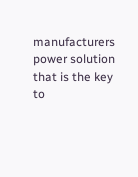manufacturers power solution that is the key to